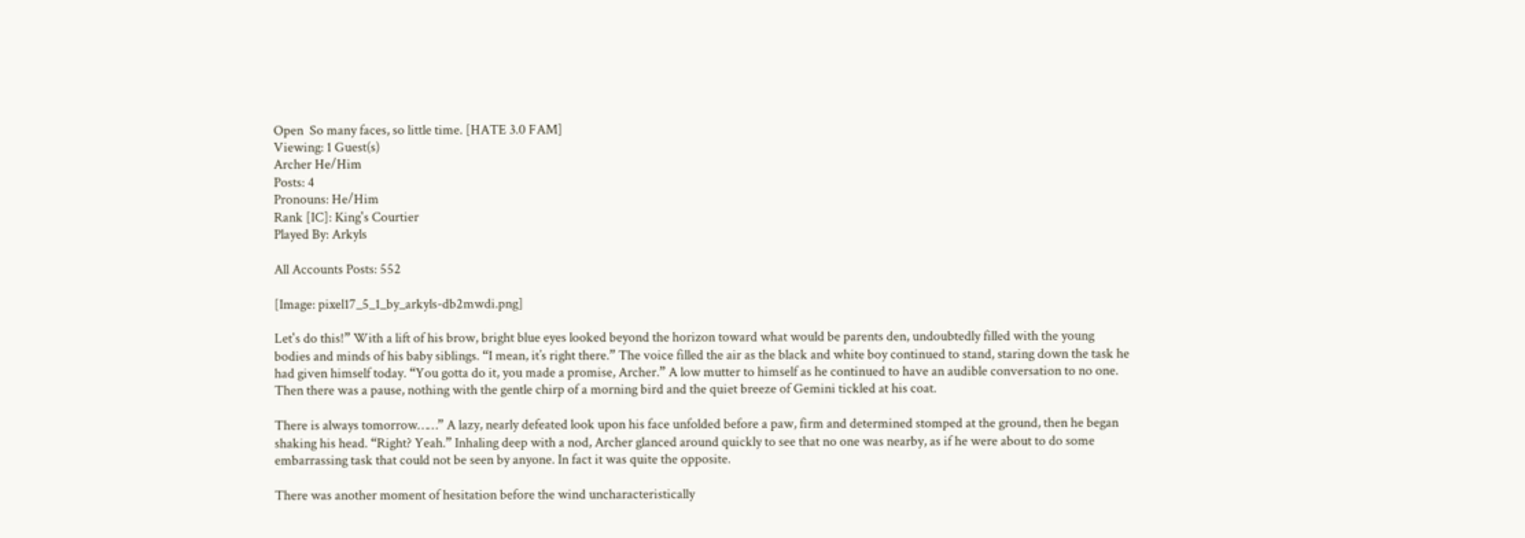Open  So many faces, so little time. [HATE 3.0 FAM]
Viewing: 1 Guest(s)
Archer He/Him
Posts: 4
Pronouns: He/Him
Rank [IC]: King's Courtier
Played By: Arkyls

All Accounts Posts: 552

[Image: pixel17_5_1_by_arkyls-db2mwdi.png]

Let's do this!” With a lift of his brow, bright blue eyes looked beyond the horizon toward what would be parents den, undoubtedly filled with the young bodies and minds of his baby siblings. “I mean, it’s right there.” The voice filled the air as the black and white boy continued to stand, staring down the task he had given himself today. “You gotta do it, you made a promise, Archer.” A low mutter to himself as he continued to have an audible conversation to no one. Then there was a pause, nothing with the gentle chirp of a morning bird and the quiet breeze of Gemini tickled at his coat.

There is always tomorrow……” A lazy, nearly defeated look upon his face unfolded before a paw, firm and determined stomped at the ground, then he began shaking his head. “Right? Yeah.” Inhaling deep with a nod, Archer glanced around quickly to see that no one was nearby, as if he were about to do some embarrassing task that could not be seen by anyone. In fact it was quite the opposite.

There was another moment of hesitation before the wind uncharacteristically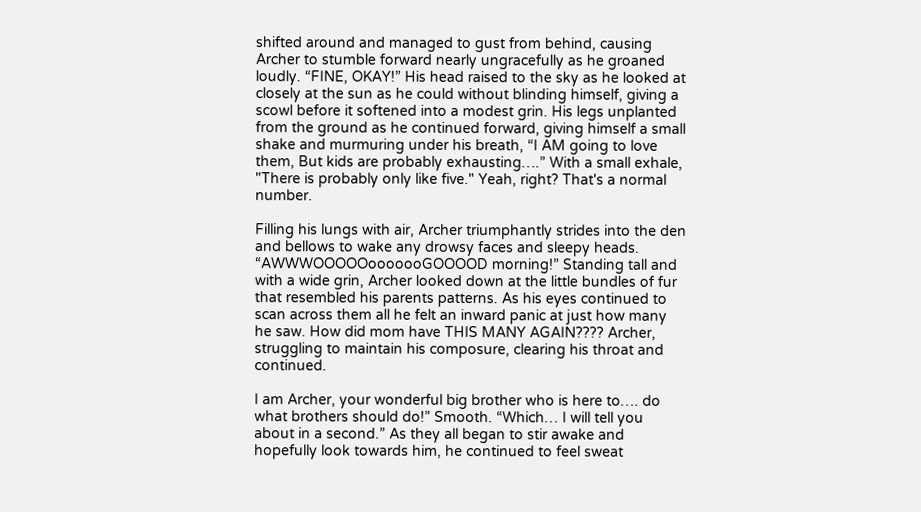shifted around and managed to gust from behind, causing Archer to stumble forward nearly ungracefully as he groaned loudly. “FINE, OKAY!” His head raised to the sky as he looked at closely at the sun as he could without blinding himself, giving a scowl before it softened into a modest grin. His legs unplanted from the ground as he continued forward, giving himself a small shake and murmuring under his breath, “I AM going to love them, But kids are probably exhausting….” With a small exhale, "There is probably only like five." Yeah, right? That's a normal number.

Filling his lungs with air, Archer triumphantly strides into the den and bellows to wake any drowsy faces and sleepy heads. “AWWWOOOOOooooooGOOOOD morning!” Standing tall and with a wide grin, Archer looked down at the little bundles of fur that resembled his parents patterns. As his eyes continued to scan across them all he felt an inward panic at just how many he saw. How did mom have THIS MANY AGAIN???? Archer, struggling to maintain his composure, clearing his throat and continued.

I am Archer, your wonderful big brother who is here to…. do what brothers should do!” Smooth. “Which… I will tell you about in a second.” As they all began to stir awake and hopefully look towards him, he continued to feel sweat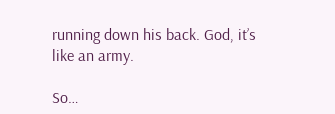running down his back. God, it’s like an army.

So…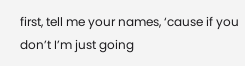first, tell me your names, ‘cause if you don’t I’m just going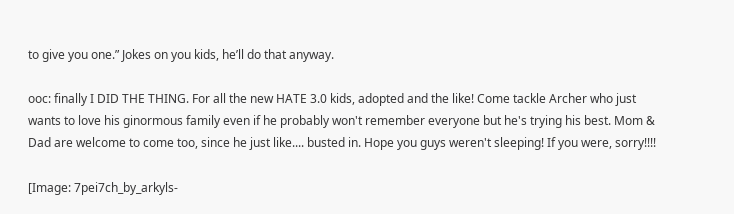to give you one.” Jokes on you kids, he’ll do that anyway.

ooc: finally I DID THE THING. For all the new HATE 3.0 kids, adopted and the like! Come tackle Archer who just wants to love his ginormous family even if he probably won't remember everyone but he's trying his best. Mom & Dad are welcome to come too, since he just like.... busted in. Hope you guys weren't sleeping! If you were, sorry!!!!

[Image: 7pei7ch_by_arkyls-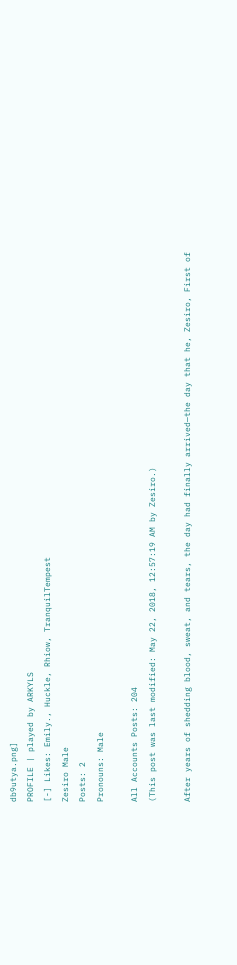db9utya.png]
PROFILE | played by ARKYLS
[-] Likes: Emily., Huckle, Rhiow, TranquilTempest
Zesiro Male
Posts: 2
Pronouns: Male

All Accounts Posts: 204
(This post was last modified: May 22, 2018, 12:57:19 AM by Zesiro.)

After years of shedding blood, sweat, and tears, the day had finally arrived—the day that he, Zesiro, First of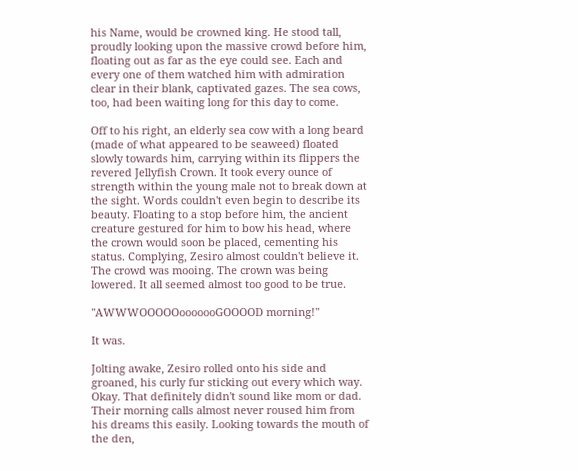his Name, would be crowned king. He stood tall, proudly looking upon the massive crowd before him, floating out as far as the eye could see. Each and every one of them watched him with admiration clear in their blank, captivated gazes. The sea cows, too, had been waiting long for this day to come.

Off to his right, an elderly sea cow with a long beard (made of what appeared to be seaweed) floated slowly towards him, carrying within its flippers the revered Jellyfish Crown. It took every ounce of strength within the young male not to break down at the sight. Words couldn't even begin to describe its beauty. Floating to a stop before him, the ancient creature gestured for him to bow his head, where the crown would soon be placed, cementing his status. Complying, Zesiro almost couldn't believe it. The crowd was mooing. The crown was being lowered. It all seemed almost too good to be true.

"AWWWOOOOOooooooGOOOOD morning!"

It was.

Jolting awake, Zesiro rolled onto his side and groaned, his curly fur sticking out every which way. Okay. That definitely didn't sound like mom or dad. Their morning calls almost never roused him from his dreams this easily. Looking towards the mouth of the den,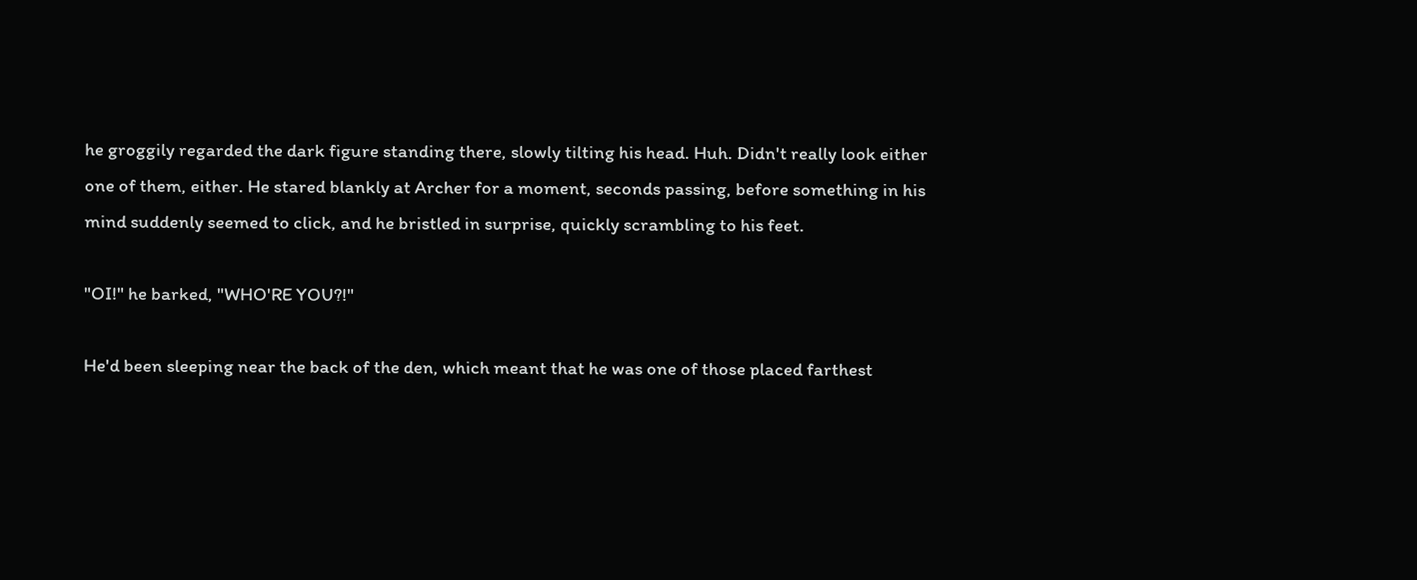he groggily regarded the dark figure standing there, slowly tilting his head. Huh. Didn't really look either one of them, either. He stared blankly at Archer for a moment, seconds passing, before something in his mind suddenly seemed to click, and he bristled in surprise, quickly scrambling to his feet.

"OI!" he barked, "WHO'RE YOU?!"

He'd been sleeping near the back of the den, which meant that he was one of those placed farthest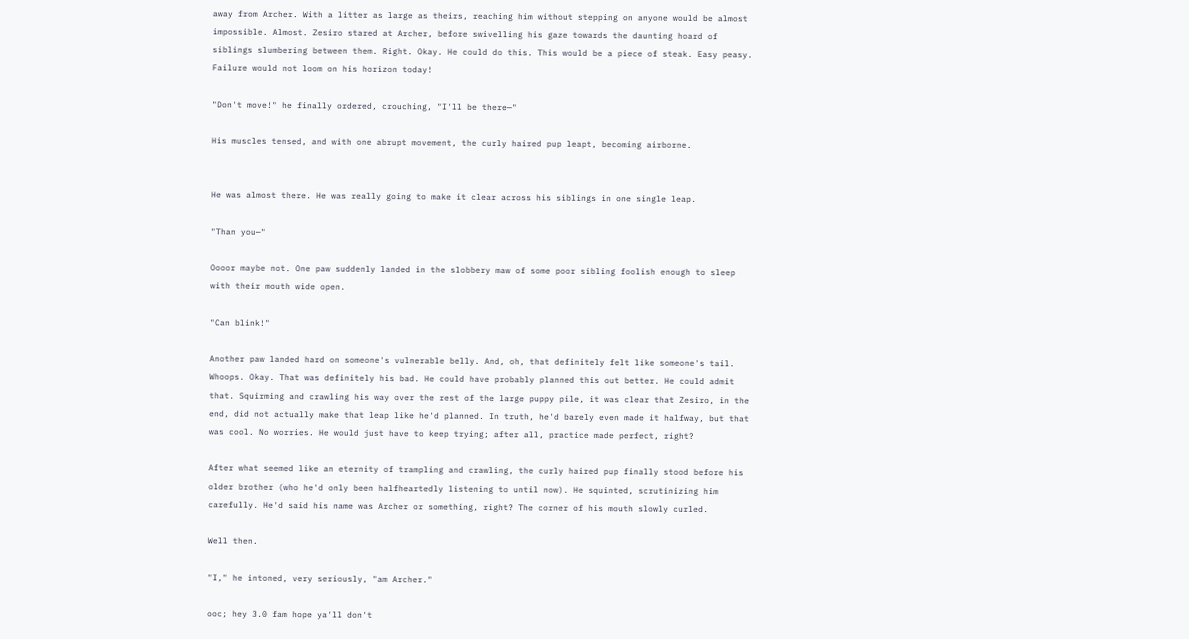away from Archer. With a litter as large as theirs, reaching him without stepping on anyone would be almost impossible. Almost. Zesiro stared at Archer, before swivelling his gaze towards the daunting hoard of siblings slumbering between them. Right. Okay. He could do this. This would be a piece of steak. Easy peasy. Failure would not loom on his horizon today!

"Don't move!" he finally ordered, crouching, "I'll be there—"

His muscles tensed, and with one abrupt movement, the curly haired pup leapt, becoming airborne.


He was almost there. He was really going to make it clear across his siblings in one single leap.

"Than you—"

Oooor maybe not. One paw suddenly landed in the slobbery maw of some poor sibling foolish enough to sleep with their mouth wide open.

"Can blink!"

Another paw landed hard on someone's vulnerable belly. And, oh, that definitely felt like someone's tail. Whoops. Okay. That was definitely his bad. He could have probably planned this out better. He could admit that. Squirming and crawling his way over the rest of the large puppy pile, it was clear that Zesiro, in the end, did not actually make that leap like he'd planned. In truth, he'd barely even made it halfway, but that was cool. No worries. He would just have to keep trying; after all, practice made perfect, right?

After what seemed like an eternity of trampling and crawling, the curly haired pup finally stood before his older brother (who he'd only been halfheartedly listening to until now). He squinted, scrutinizing him carefully. He'd said his name was Archer or something, right? The corner of his mouth slowly curled.

Well then.

"I," he intoned, very seriously, "am Archer."

ooc; hey 3.0 fam hope ya'll don't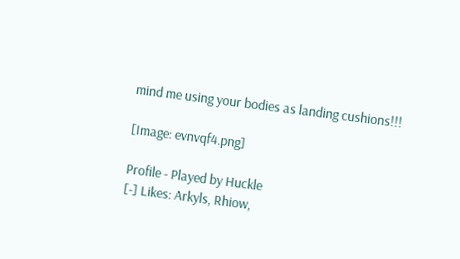mind me using your bodies as landing cushions!!!

[Image: evnvqf4.png]

Profile - Played by Huckle
[-] Likes: Arkyls, Rhiow,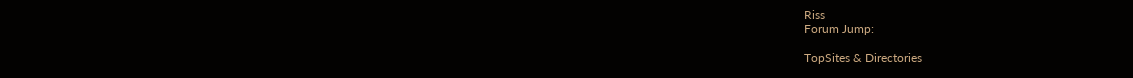Riss
Forum Jump:

TopSites & Directories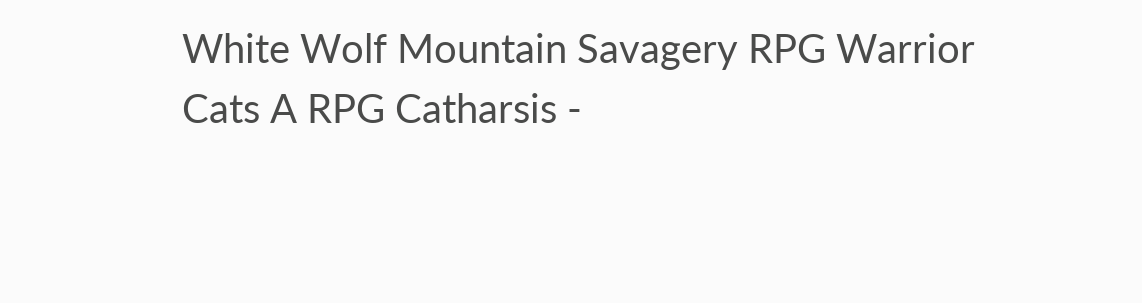White Wolf Mountain Savagery RPG Warrior Cats A RPG Catharsis -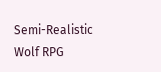Semi-Realistic Wolf RPG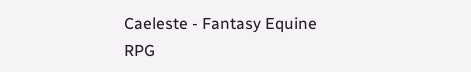Caeleste - Fantasy Equine RPG